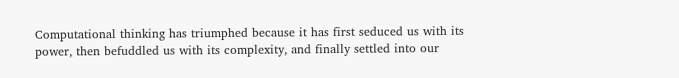Computational thinking has triumphed because it has first seduced us with its power, then befuddled us with its complexity, and finally settled into our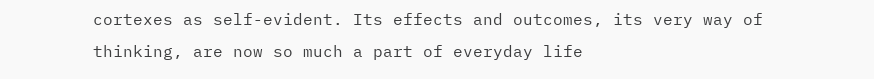cortexes as self-evident. Its effects and outcomes, its very way of thinking, are now so much a part of everyday life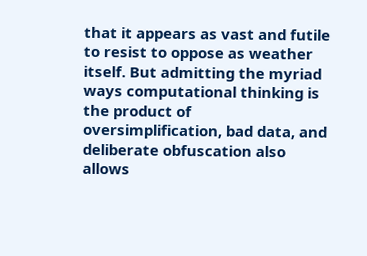that it appears as vast and futile to resist to oppose as weather itself. But admitting the myriad ways computational thinking is the product of oversimplification, bad data, and deliberate obfuscation also allows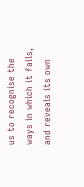us to recognise the ways in which it fails, and reveals its own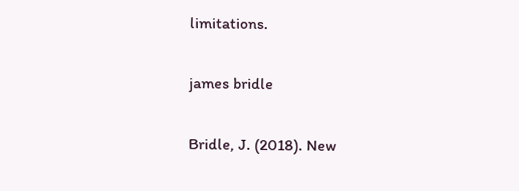limitations.

james bridle

Bridle, J. (2018). New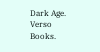Dark Age. Verso Books.